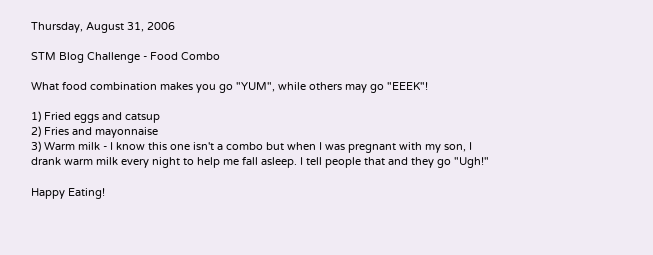Thursday, August 31, 2006

STM Blog Challenge - Food Combo

What food combination makes you go "YUM", while others may go "EEEK"!

1) Fried eggs and catsup
2) Fries and mayonnaise
3) Warm milk - I know this one isn't a combo but when I was pregnant with my son, I drank warm milk every night to help me fall asleep. I tell people that and they go "Ugh!"

Happy Eating!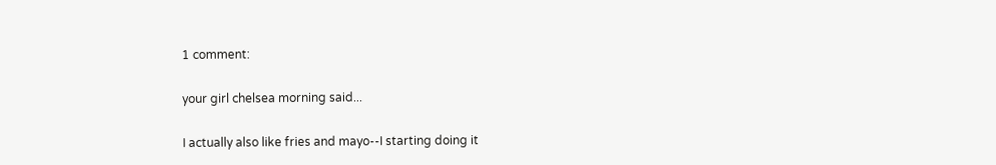1 comment:

your girl chelsea morning said...

I actually also like fries and mayo--I starting doing it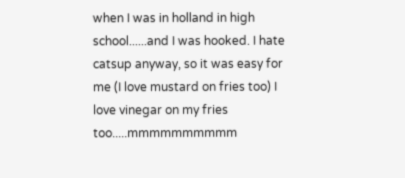when I was in holland in high school......and I was hooked. I hate catsup anyway, so it was easy for me (I love mustard on fries too) I love vinegar on my fries too.....mmmmmmmmmm